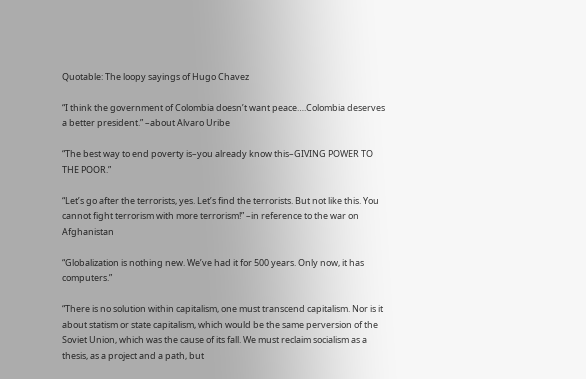Quotable: The loopy sayings of Hugo Chavez

“I think the government of Colombia doesn’t want peace….Colombia deserves a better president.” –about Alvaro Uribe

“The best way to end poverty is–you already know this–GIVING POWER TO THE POOR.”

“Let’s go after the terrorists, yes. Let’s find the terrorists. But not like this. You cannot fight terrorism with more terrorism!” –in reference to the war on Afghanistan

“Globalization is nothing new. We’ve had it for 500 years. Only now, it has computers.”

“There is no solution within capitalism, one must transcend capitalism. Nor is it about statism or state capitalism, which would be the same perversion of the Soviet Union, which was the cause of its fall. We must reclaim socialism as a thesis, as a project and a path, but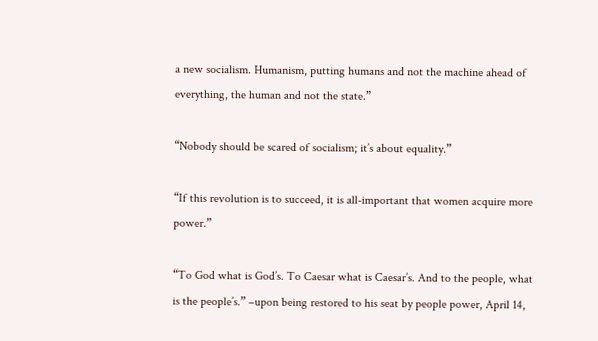a new socialism. Humanism, putting humans and not the machine ahead of everything, the human and not the state.”

“Nobody should be scared of socialism; it’s about equality.”

“If this revolution is to succeed, it is all-important that women acquire more power.”

“To God what is God’s. To Caesar what is Caesar’s. And to the people, what is the people’s.” –upon being restored to his seat by people power, April 14,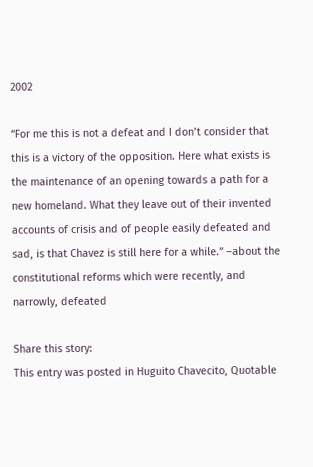2002

“For me this is not a defeat and I don’t consider that this is a victory of the opposition. Here what exists is the maintenance of an opening towards a path for a new homeland. What they leave out of their invented accounts of crisis and of people easily defeated and sad, is that Chavez is still here for a while.” –about the constitutional reforms which were recently, and narrowly, defeated

Share this story:
This entry was posted in Huguito Chavecito, Quotable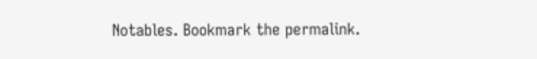Notables. Bookmark the permalink.